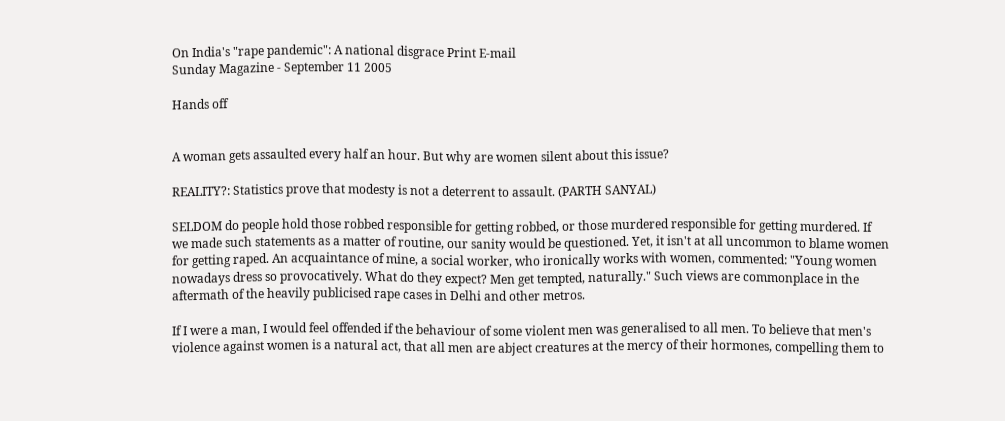On India's "rape pandemic": A national disgrace Print E-mail
Sunday Magazine - September 11 2005

Hands off


A woman gets assaulted every half an hour. But why are women silent about this issue?

REALITY?: Statistics prove that modesty is not a deterrent to assault. (PARTH SANYAL)

SELDOM do people hold those robbed responsible for getting robbed, or those murdered responsible for getting murdered. If we made such statements as a matter of routine, our sanity would be questioned. Yet, it isn't at all uncommon to blame women for getting raped. An acquaintance of mine, a social worker, who ironically works with women, commented: "Young women nowadays dress so provocatively. What do they expect? Men get tempted, naturally." Such views are commonplace in the aftermath of the heavily publicised rape cases in Delhi and other metros.

If I were a man, I would feel offended if the behaviour of some violent men was generalised to all men. To believe that men's violence against women is a natural act, that all men are abject creatures at the mercy of their hormones, compelling them to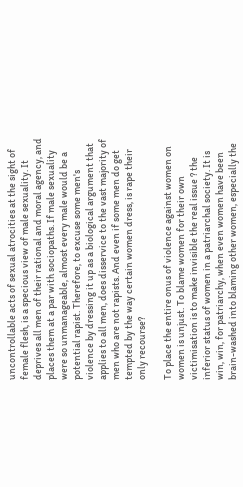uncontrollable acts of sexual atrocities at the sight of female flesh, is a specious view of male sexuality. It deprives all men of their rational and moral agency, and places them at a par with sociopaths. If male sexuality were so unmanageable, almost every male would be a potential rapist. Therefore, to excuse some men's violence by dressing it up as a biological argument that applies to all men, does disservice to the vast majority of men who are not rapists. And even if some men do get tempted by the way certain women dress, is rape their only recourse?

To place the entire onus of violence against women on women is unjust. To blame women for their own victimisation is to make invisible the real issue ? the inferior status of women in a patriarchal society. It is win, win, for patriarchy, when even women have been brain-washed into blaming other women, especially the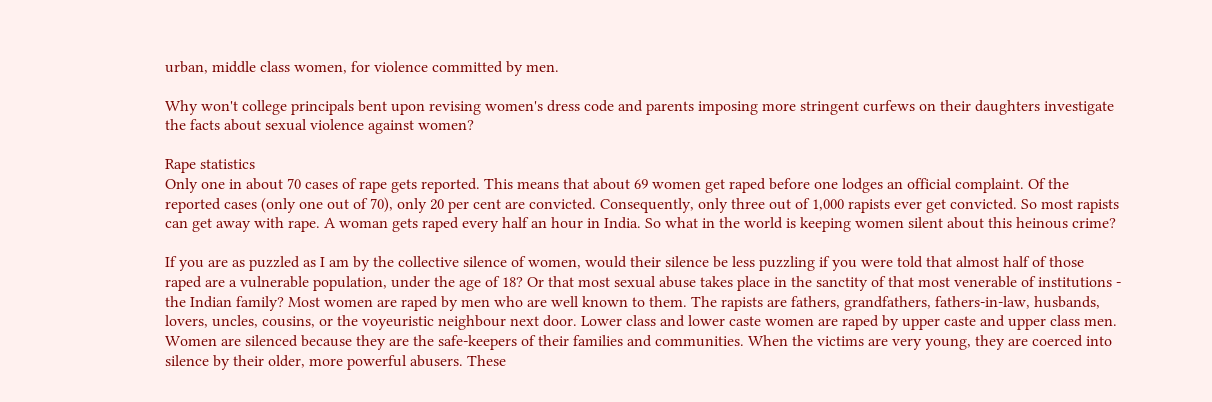urban, middle class women, for violence committed by men.

Why won't college principals bent upon revising women's dress code and parents imposing more stringent curfews on their daughters investigate the facts about sexual violence against women?

Rape statistics
Only one in about 70 cases of rape gets reported. This means that about 69 women get raped before one lodges an official complaint. Of the reported cases (only one out of 70), only 20 per cent are convicted. Consequently, only three out of 1,000 rapists ever get convicted. So most rapists can get away with rape. A woman gets raped every half an hour in India. So what in the world is keeping women silent about this heinous crime?

If you are as puzzled as I am by the collective silence of women, would their silence be less puzzling if you were told that almost half of those raped are a vulnerable population, under the age of 18? Or that most sexual abuse takes place in the sanctity of that most venerable of institutions - the Indian family? Most women are raped by men who are well known to them. The rapists are fathers, grandfathers, fathers-in-law, husbands, lovers, uncles, cousins, or the voyeuristic neighbour next door. Lower class and lower caste women are raped by upper caste and upper class men. Women are silenced because they are the safe-keepers of their families and communities. When the victims are very young, they are coerced into silence by their older, more powerful abusers. These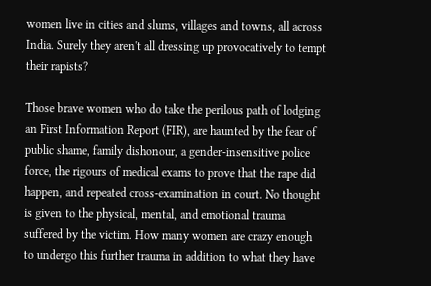women live in cities and slums, villages and towns, all across India. Surely they aren't all dressing up provocatively to tempt their rapists?

Those brave women who do take the perilous path of lodging an First Information Report (FIR), are haunted by the fear of public shame, family dishonour, a gender-insensitive police force, the rigours of medical exams to prove that the rape did happen, and repeated cross-examination in court. No thought is given to the physical, mental, and emotional trauma suffered by the victim. How many women are crazy enough to undergo this further trauma in addition to what they have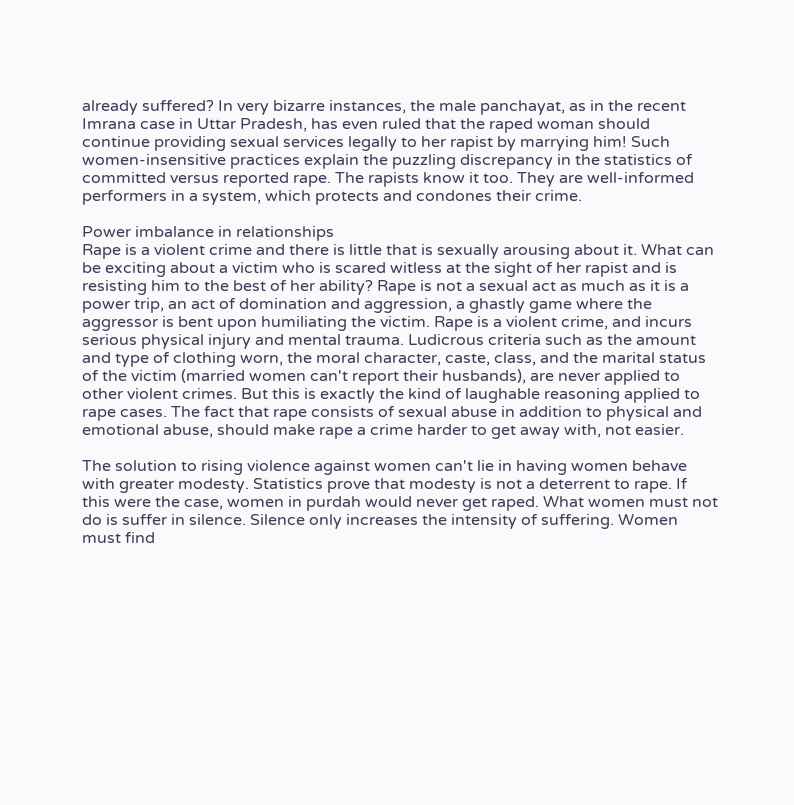already suffered? In very bizarre instances, the male panchayat, as in the recent Imrana case in Uttar Pradesh, has even ruled that the raped woman should continue providing sexual services legally to her rapist by marrying him! Such women-insensitive practices explain the puzzling discrepancy in the statistics of committed versus reported rape. The rapists know it too. They are well-informed performers in a system, which protects and condones their crime.

Power imbalance in relationships
Rape is a violent crime and there is little that is sexually arousing about it. What can be exciting about a victim who is scared witless at the sight of her rapist and is resisting him to the best of her ability? Rape is not a sexual act as much as it is a power trip, an act of domination and aggression, a ghastly game where the aggressor is bent upon humiliating the victim. Rape is a violent crime, and incurs serious physical injury and mental trauma. Ludicrous criteria such as the amount and type of clothing worn, the moral character, caste, class, and the marital status of the victim (married women can't report their husbands), are never applied to other violent crimes. But this is exactly the kind of laughable reasoning applied to rape cases. The fact that rape consists of sexual abuse in addition to physical and emotional abuse, should make rape a crime harder to get away with, not easier.

The solution to rising violence against women can't lie in having women behave with greater modesty. Statistics prove that modesty is not a deterrent to rape. If this were the case, women in purdah would never get raped. What women must not do is suffer in silence. Silence only increases the intensity of suffering. Women must find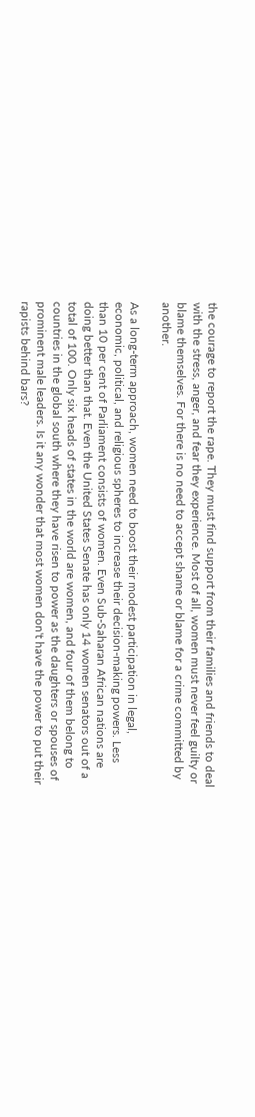the courage to report the rape. They must find support from their families and friends to deal with the stress, anger, and fear they experience. Most of all, women must never feel guilty or blame themselves. For there is no need to accept shame or blame for a crime committed by another.

As a long-term approach, women need to boost their modest participation in legal, economic, political, and religious spheres to increase their decision-making powers. Less than 10 per cent of Parliament consists of women. Even Sub-Saharan African nations are doing better than that. Even the United States Senate has only 14 women senators out of a total of 100. Only six heads of states in the world are women, and four of them belong to countries in the global south where they have risen to power as the daughters or spouses of prominent male leaders. Is it any wonder that most women don't have the power to put their rapists behind bars?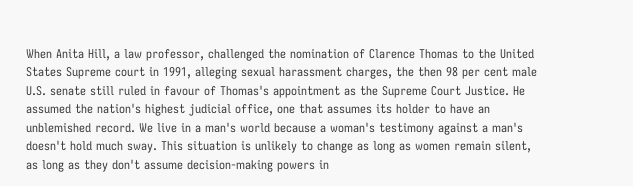When Anita Hill, a law professor, challenged the nomination of Clarence Thomas to the United States Supreme court in 1991, alleging sexual harassment charges, the then 98 per cent male U.S. senate still ruled in favour of Thomas's appointment as the Supreme Court Justice. He assumed the nation's highest judicial office, one that assumes its holder to have an unblemished record. We live in a man's world because a woman's testimony against a man's doesn't hold much sway. This situation is unlikely to change as long as women remain silent, as long as they don't assume decision-making powers in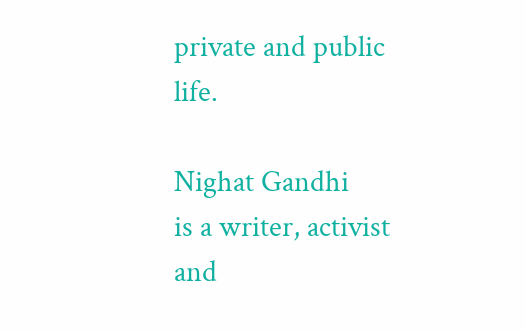private and public life.

Nighat Gandhi
is a writer, activist and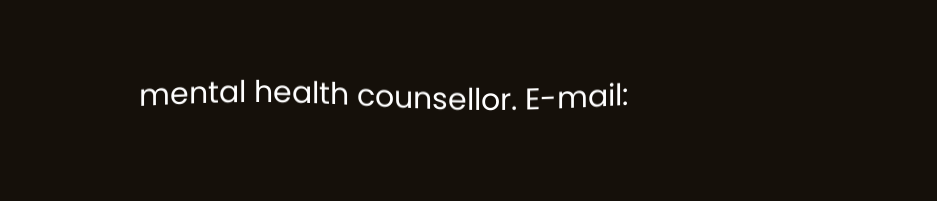mental health counsellor. E-mail: